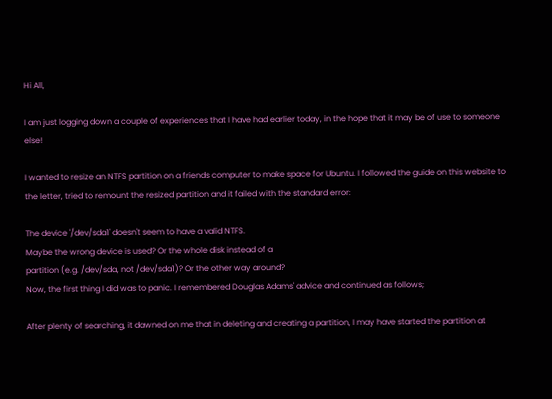Hi All,

I am just logging down a couple of experiences that I have had earlier today, in the hope that it may be of use to someone else!

I wanted to resize an NTFS partition on a friends computer to make space for Ubuntu. I followed the guide on this website to the letter, tried to remount the resized partition and it failed with the standard error:

The device '/dev/sda1' doesn't seem to have a valid NTFS.
Maybe the wrong device is used? Or the whole disk instead of a
partition (e.g. /dev/sda, not /dev/sda1)? Or the other way around?
Now, the first thing I did was to panic. I remembered Douglas Adams' advice and continued as follows;

After plenty of searching, it dawned on me that in deleting and creating a partition, I may have started the partition at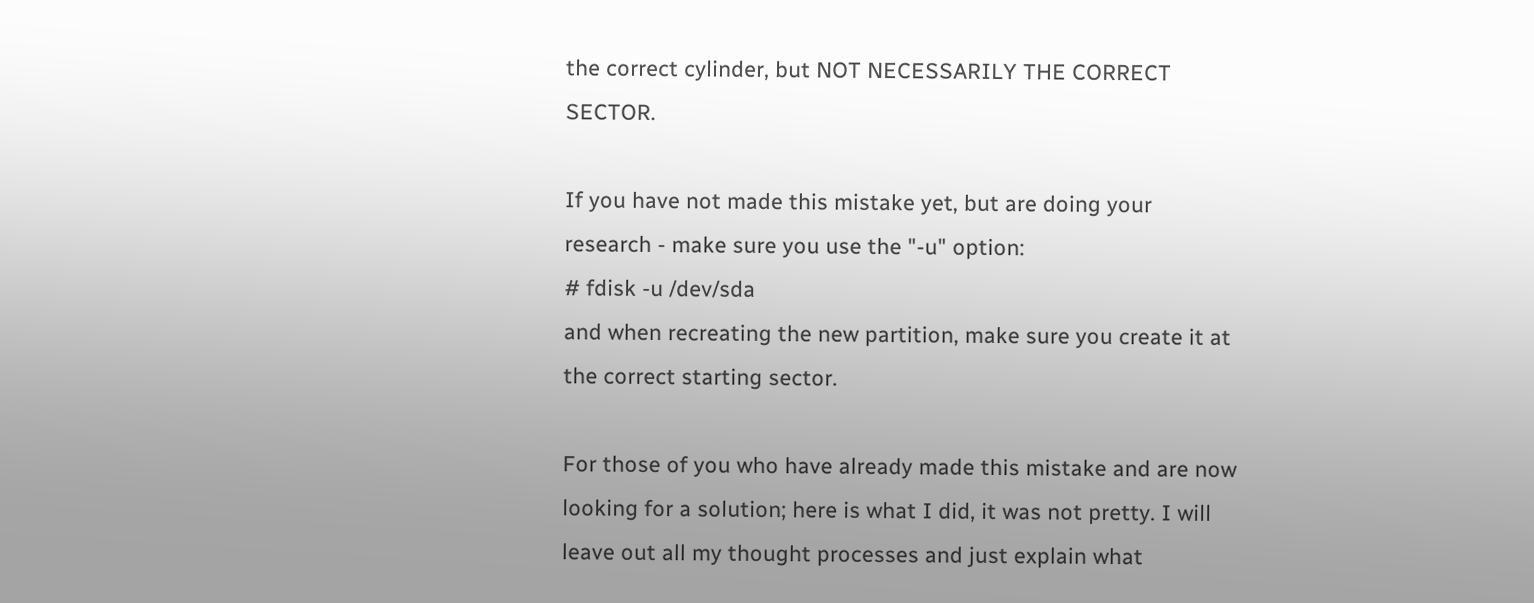the correct cylinder, but NOT NECESSARILY THE CORRECT SECTOR.

If you have not made this mistake yet, but are doing your research - make sure you use the "-u" option:
# fdisk -u /dev/sda
and when recreating the new partition, make sure you create it at the correct starting sector.

For those of you who have already made this mistake and are now looking for a solution; here is what I did, it was not pretty. I will leave out all my thought processes and just explain what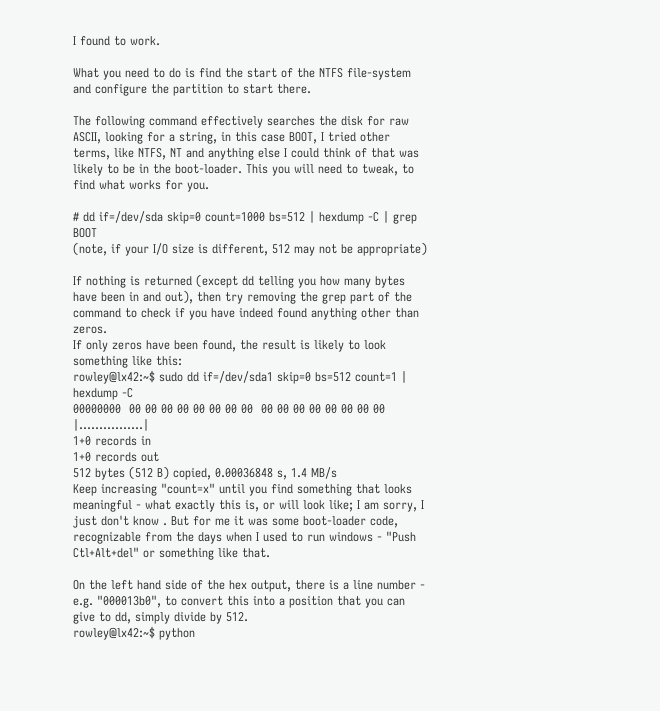I found to work.

What you need to do is find the start of the NTFS file-system and configure the partition to start there.

The following command effectively searches the disk for raw ASCII, looking for a string, in this case BOOT, I tried other terms, like NTFS, NT and anything else I could think of that was likely to be in the boot-loader. This you will need to tweak, to find what works for you.

# dd if=/dev/sda skip=0 count=1000 bs=512 | hexdump -C | grep BOOT
(note, if your I/O size is different, 512 may not be appropriate)

If nothing is returned (except dd telling you how many bytes have been in and out), then try removing the grep part of the command to check if you have indeed found anything other than zeros.
If only zeros have been found, the result is likely to look something like this:
rowley@lx42:~$ sudo dd if=/dev/sda1 skip=0 bs=512 count=1 | hexdump -C
00000000  00 00 00 00 00 00 00 00  00 00 00 00 00 00 00 00  |................|
1+0 records in
1+0 records out
512 bytes (512 B) copied, 0.00036848 s, 1.4 MB/s
Keep increasing "count=x" until you find something that looks meaningful - what exactly this is, or will look like; I am sorry, I just don't know . But for me it was some boot-loader code, recognizable from the days when I used to run windows - "Push Ctl+Alt+del" or something like that.

On the left hand side of the hex output, there is a line number - e.g. "000013b0", to convert this into a position that you can give to dd, simply divide by 512.
rowley@lx42:~$ python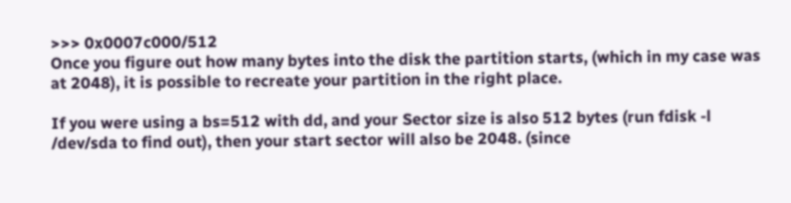>>> 0x0007c000/512
Once you figure out how many bytes into the disk the partition starts, (which in my case was at 2048), it is possible to recreate your partition in the right place.

If you were using a bs=512 with dd, and your Sector size is also 512 bytes (run fdisk -l /dev/sda to find out), then your start sector will also be 2048. (since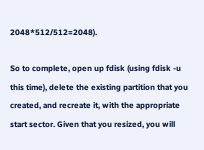2048*512/512=2048).

So to complete, open up fdisk (using fdisk -u this time), delete the existing partition that you created, and recreate it, with the appropriate start sector. Given that you resized, you will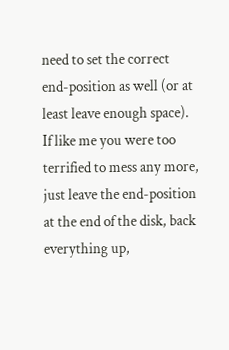need to set the correct end-position as well (or at least leave enough space). If like me you were too terrified to mess any more, just leave the end-position at the end of the disk, back everything up,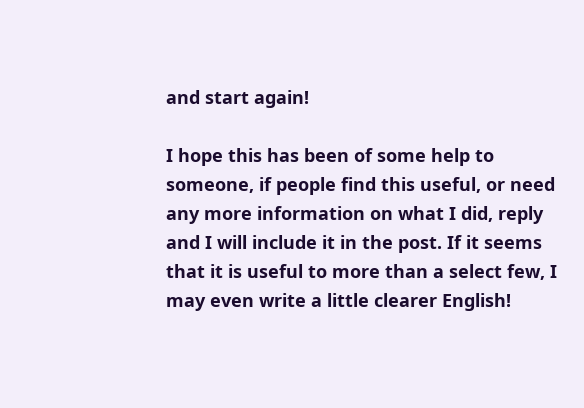and start again!

I hope this has been of some help to someone, if people find this useful, or need any more information on what I did, reply and I will include it in the post. If it seems that it is useful to more than a select few, I may even write a little clearer English!